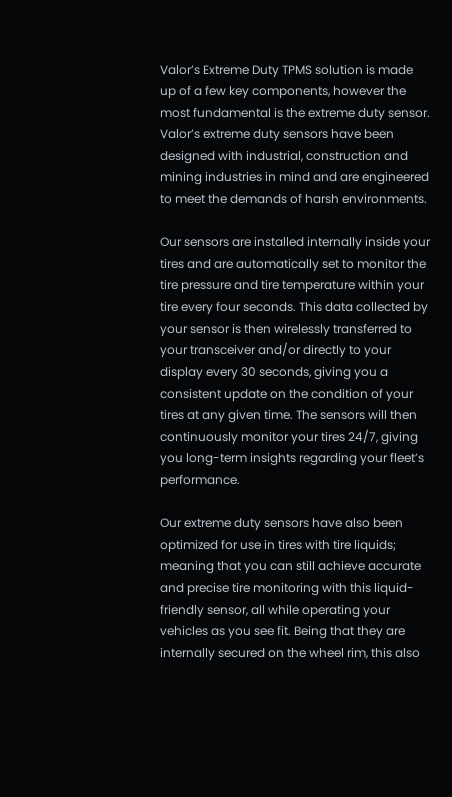Valor’s Extreme Duty TPMS solution is made up of a few key components, however the most fundamental is the extreme duty sensor. Valor’s extreme duty sensors have been designed with industrial, construction and mining industries in mind and are engineered to meet the demands of harsh environments.

Our sensors are installed internally inside your tires and are automatically set to monitor the tire pressure and tire temperature within your tire every four seconds. This data collected by your sensor is then wirelessly transferred to your transceiver and/or directly to your display every 30 seconds, giving you a consistent update on the condition of your tires at any given time. The sensors will then continuously monitor your tires 24/7, giving you long-term insights regarding your fleet’s performance.

Our extreme duty sensors have also been optimized for use in tires with tire liquids; meaning that you can still achieve accurate and precise tire monitoring with this liquid-friendly sensor, all while operating your vehicles as you see fit. Being that they are internally secured on the wheel rim, this also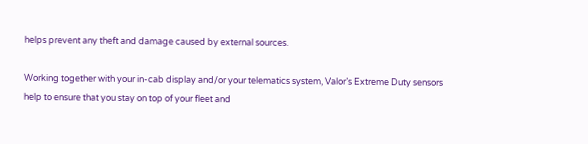helps prevent any theft and damage caused by external sources.

Working together with your in-cab display and/or your telematics system, Valor’s Extreme Duty sensors help to ensure that you stay on top of your fleet and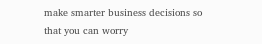make smarter business decisions so that you can worry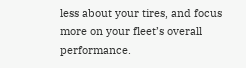less about your tires, and focus more on your fleet’s overall performance.